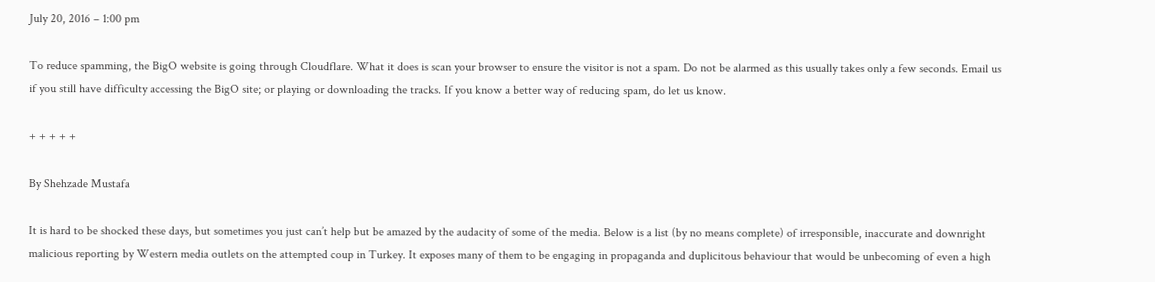July 20, 2016 – 1:00 pm

To reduce spamming, the BigO website is going through Cloudflare. What it does is scan your browser to ensure the visitor is not a spam. Do not be alarmed as this usually takes only a few seconds. Email us if you still have difficulty accessing the BigO site; or playing or downloading the tracks. If you know a better way of reducing spam, do let us know.

+ + + + +

By Shehzade Mustafa

It is hard to be shocked these days, but sometimes you just can’t help but be amazed by the audacity of some of the media. Below is a list (by no means complete) of irresponsible, inaccurate and downright malicious reporting by Western media outlets on the attempted coup in Turkey. It exposes many of them to be engaging in propaganda and duplicitous behaviour that would be unbecoming of even a high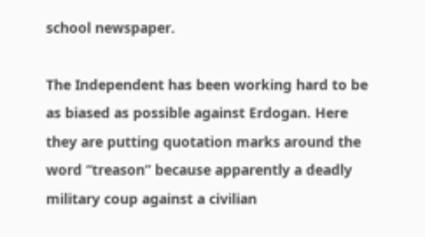school newspaper.

The Independent has been working hard to be as biased as possible against Erdogan. Here they are putting quotation marks around the word “treason” because apparently a deadly military coup against a civilian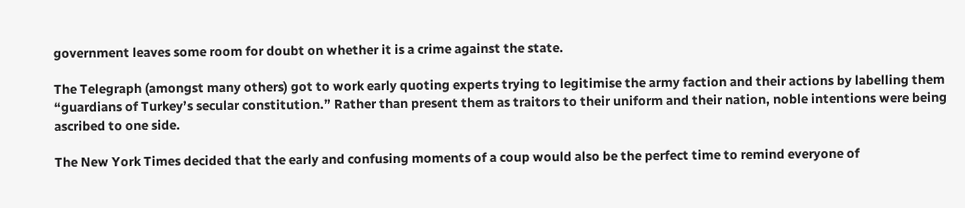government leaves some room for doubt on whether it is a crime against the state.

The Telegraph (amongst many others) got to work early quoting experts trying to legitimise the army faction and their actions by labelling them “guardians of Turkey’s secular constitution.” Rather than present them as traitors to their uniform and their nation, noble intentions were being ascribed to one side.

The New York Times decided that the early and confusing moments of a coup would also be the perfect time to remind everyone of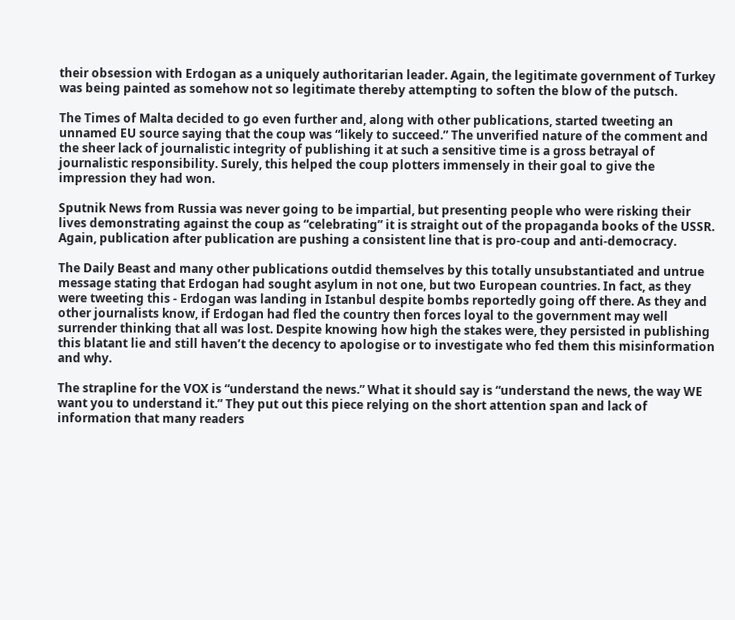their obsession with Erdogan as a uniquely authoritarian leader. Again, the legitimate government of Turkey was being painted as somehow not so legitimate thereby attempting to soften the blow of the putsch.

The Times of Malta decided to go even further and, along with other publications, started tweeting an unnamed EU source saying that the coup was “likely to succeed.” The unverified nature of the comment and the sheer lack of journalistic integrity of publishing it at such a sensitive time is a gross betrayal of journalistic responsibility. Surely, this helped the coup plotters immensely in their goal to give the impression they had won.

Sputnik News from Russia was never going to be impartial, but presenting people who were risking their lives demonstrating against the coup as “celebrating” it is straight out of the propaganda books of the USSR. Again, publication after publication are pushing a consistent line that is pro-coup and anti-democracy.

The Daily Beast and many other publications outdid themselves by this totally unsubstantiated and untrue message stating that Erdogan had sought asylum in not one, but two European countries. In fact, as they were tweeting this - Erdogan was landing in Istanbul despite bombs reportedly going off there. As they and other journalists know, if Erdogan had fled the country then forces loyal to the government may well surrender thinking that all was lost. Despite knowing how high the stakes were, they persisted in publishing this blatant lie and still haven’t the decency to apologise or to investigate who fed them this misinformation and why.

The strapline for the VOX is “understand the news.” What it should say is “understand the news, the way WE want you to understand it.” They put out this piece relying on the short attention span and lack of information that many readers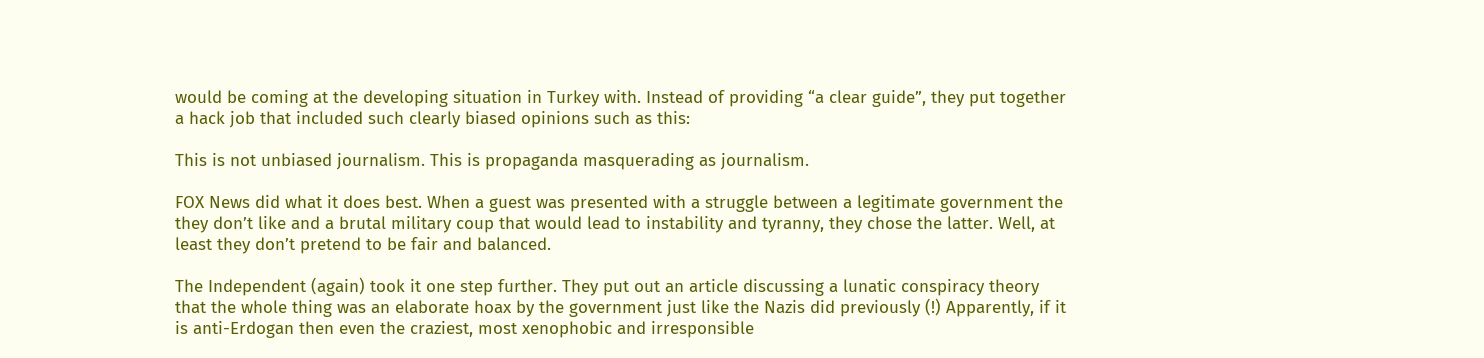would be coming at the developing situation in Turkey with. Instead of providing “a clear guide”, they put together a hack job that included such clearly biased opinions such as this:

This is not unbiased journalism. This is propaganda masquerading as journalism.

FOX News did what it does best. When a guest was presented with a struggle between a legitimate government the they don’t like and a brutal military coup that would lead to instability and tyranny, they chose the latter. Well, at least they don’t pretend to be fair and balanced.

The Independent (again) took it one step further. They put out an article discussing a lunatic conspiracy theory that the whole thing was an elaborate hoax by the government just like the Nazis did previously (!) Apparently, if it is anti-Erdogan then even the craziest, most xenophobic and irresponsible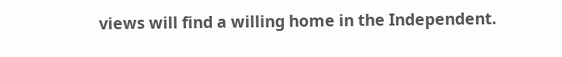views will find a willing home in the Independent.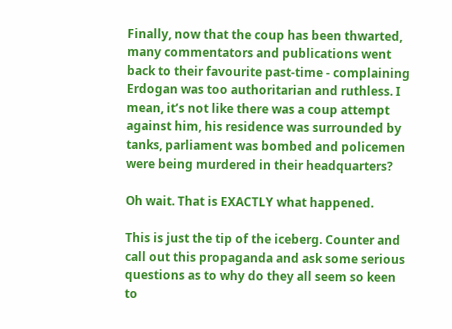Finally, now that the coup has been thwarted, many commentators and publications went back to their favourite past-time - complaining Erdogan was too authoritarian and ruthless. I mean, it’s not like there was a coup attempt against him, his residence was surrounded by tanks, parliament was bombed and policemen were being murdered in their headquarters?

Oh wait. That is EXACTLY what happened.

This is just the tip of the iceberg. Counter and call out this propaganda and ask some serious questions as to why do they all seem so keen to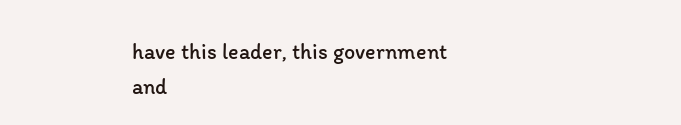have this leader, this government and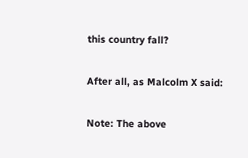this country fall?

After all, as Malcolm X said:

Note: The above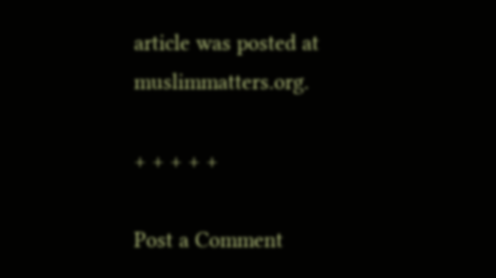article was posted at muslimmatters.org.

+ + + + +

Post a Comment